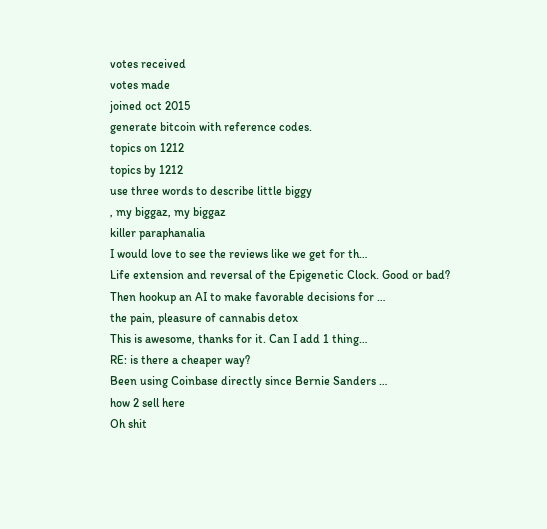votes received
votes made
joined oct 2015
generate bitcoin with reference codes.
topics on 1212
topics by 1212
use three words to describe little biggy
, my biggaz, my biggaz
killer paraphanalia
I would love to see the reviews like we get for th…
Life extension and reversal of the Epigenetic Clock. Good or bad?
Then hookup an AI to make favorable decisions for …
the pain, pleasure of cannabis detox
This is awesome, thanks for it. Can I add 1 thing…
RE: is there a cheaper way?
Been using Coinbase directly since Bernie Sanders …
how 2 sell here
Oh shit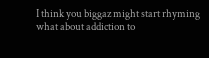I think you biggaz might start rhyming
what about addiction to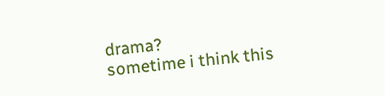drama?
sometime i think this